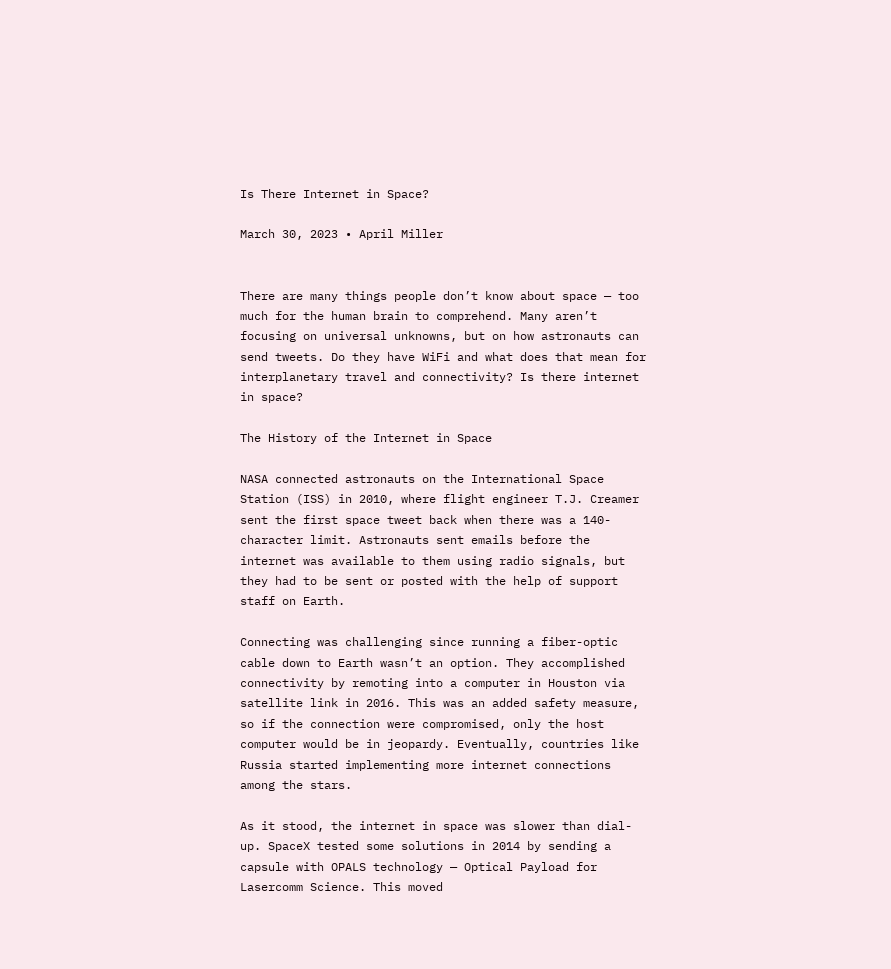Is There Internet in Space?

March 30, 2023 • April Miller


There are many things people don’t know about space — too much for the human brain to comprehend. Many aren’t focusing on universal unknowns, but on how astronauts can send tweets. Do they have WiFi and what does that mean for interplanetary travel and connectivity? Is there internet in space?

The History of the Internet in Space

NASA connected astronauts on the International Space Station (ISS) in 2010, where flight engineer T.J. Creamer sent the first space tweet back when there was a 140-character limit. Astronauts sent emails before the internet was available to them using radio signals, but they had to be sent or posted with the help of support staff on Earth.

Connecting was challenging since running a fiber-optic cable down to Earth wasn’t an option. They accomplished connectivity by remoting into a computer in Houston via satellite link in 2016. This was an added safety measure, so if the connection were compromised, only the host computer would be in jeopardy. Eventually, countries like Russia started implementing more internet connections among the stars.

As it stood, the internet in space was slower than dial-up. SpaceX tested some solutions in 2014 by sending a capsule with OPALS technology — Optical Payload for Lasercomm Science. This moved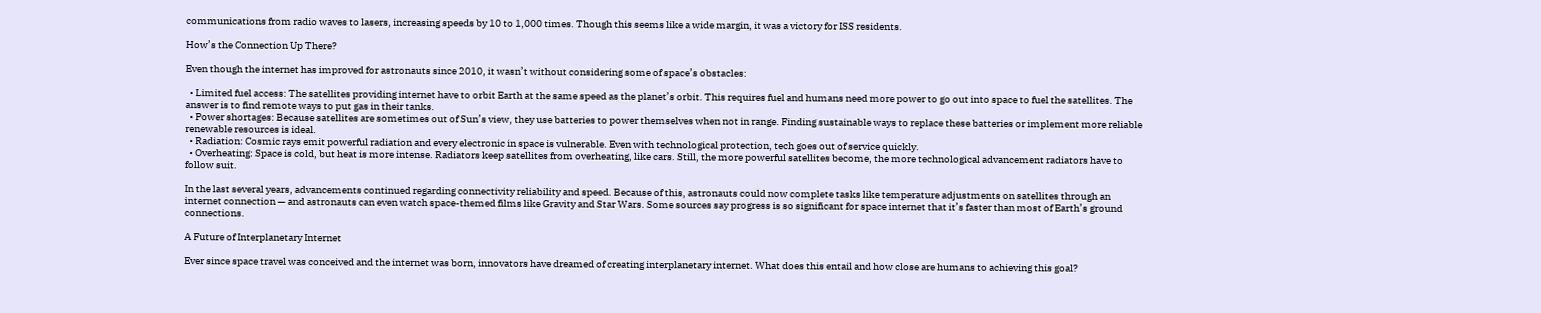communications from radio waves to lasers, increasing speeds by 10 to 1,000 times. Though this seems like a wide margin, it was a victory for ISS residents.

How’s the Connection Up There?

Even though the internet has improved for astronauts since 2010, it wasn’t without considering some of space’s obstacles:

  • Limited fuel access: The satellites providing internet have to orbit Earth at the same speed as the planet’s orbit. This requires fuel and humans need more power to go out into space to fuel the satellites. The answer is to find remote ways to put gas in their tanks.
  • Power shortages: Because satellites are sometimes out of Sun’s view, they use batteries to power themselves when not in range. Finding sustainable ways to replace these batteries or implement more reliable renewable resources is ideal.
  • Radiation: Cosmic rays emit powerful radiation and every electronic in space is vulnerable. Even with technological protection, tech goes out of service quickly.
  • Overheating: Space is cold, but heat is more intense. Radiators keep satellites from overheating, like cars. Still, the more powerful satellites become, the more technological advancement radiators have to follow suit.

In the last several years, advancements continued regarding connectivity reliability and speed. Because of this, astronauts could now complete tasks like temperature adjustments on satellites through an internet connection — and astronauts can even watch space-themed films like Gravity and Star Wars. Some sources say progress is so significant for space internet that it’s faster than most of Earth’s ground connections.

A Future of Interplanetary Internet

Ever since space travel was conceived and the internet was born, innovators have dreamed of creating interplanetary internet. What does this entail and how close are humans to achieving this goal?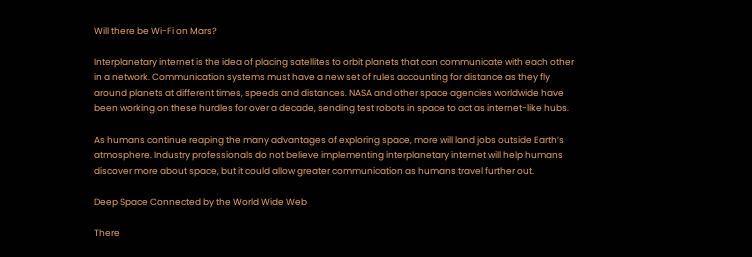Will there be Wi-Fi on Mars?

Interplanetary internet is the idea of placing satellites to orbit planets that can communicate with each other in a network. Communication systems must have a new set of rules accounting for distance as they fly around planets at different times, speeds and distances. NASA and other space agencies worldwide have been working on these hurdles for over a decade, sending test robots in space to act as internet-like hubs.

As humans continue reaping the many advantages of exploring space, more will land jobs outside Earth’s atmosphere. Industry professionals do not believe implementing interplanetary internet will help humans discover more about space, but it could allow greater communication as humans travel further out.

Deep Space Connected by the World Wide Web

There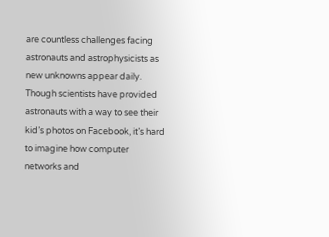are countless challenges facing astronauts and astrophysicists as new unknowns appear daily. Though scientists have provided astronauts with a way to see their kid’s photos on Facebook, it’s hard to imagine how computer networks and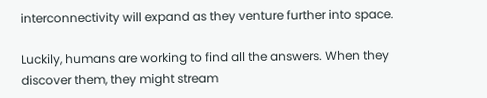interconnectivity will expand as they venture further into space.

Luckily, humans are working to find all the answers. When they discover them, they might stream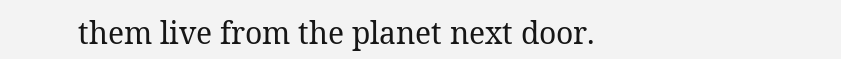them live from the planet next door.